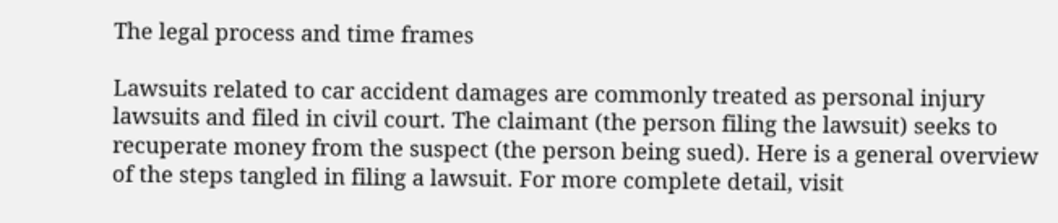The legal process and time frames

Lawsuits related to car accident damages are commonly treated as personal injury lawsuits and filed in civil court. The claimant (the person filing the lawsuit) seeks to recuperate money from the suspect (the person being sued). Here is a general overview of the steps tangled in filing a lawsuit. For more complete detail, visit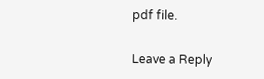pdf file.

Leave a Reply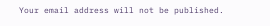Your email address will not be published.